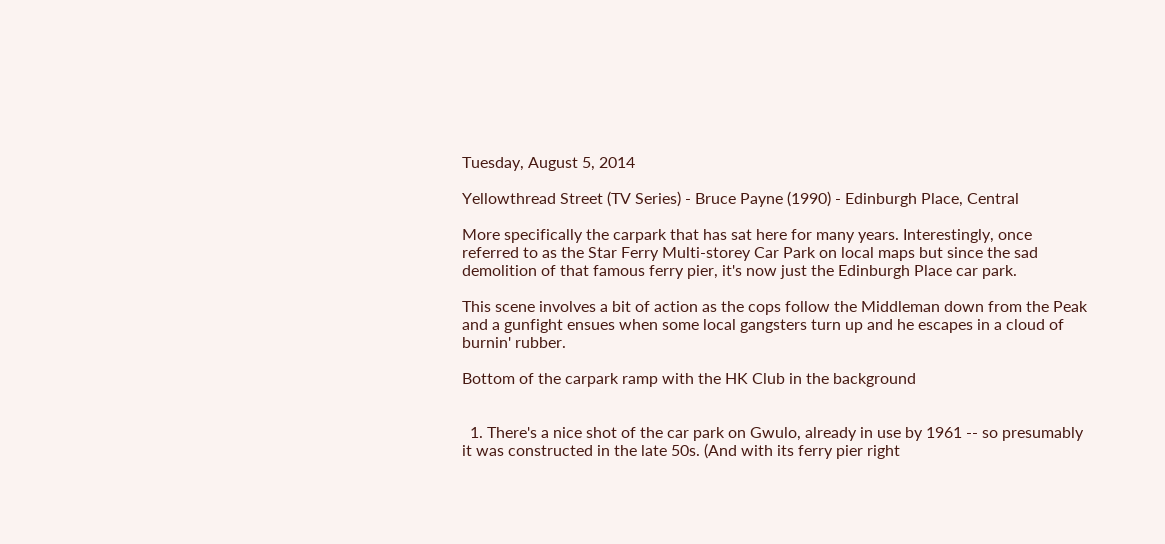Tuesday, August 5, 2014

Yellowthread Street (TV Series) - Bruce Payne (1990) - Edinburgh Place, Central

More specifically the carpark that has sat here for many years. Interestingly, once referred to as the Star Ferry Multi-storey Car Park on local maps but since the sad demolition of that famous ferry pier, it's now just the Edinburgh Place car park.

This scene involves a bit of action as the cops follow the Middleman down from the Peak and a gunfight ensues when some local gangsters turn up and he escapes in a cloud of burnin' rubber.

Bottom of the carpark ramp with the HK Club in the background


  1. There's a nice shot of the car park on Gwulo, already in use by 1961 -- so presumably it was constructed in the late 50s. (And with its ferry pier right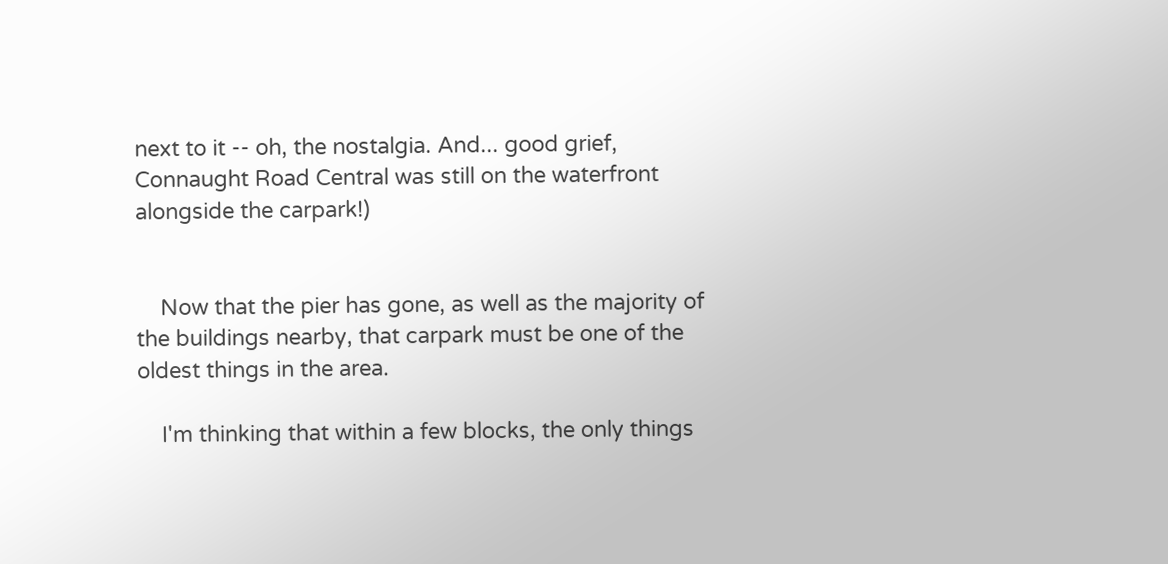next to it -- oh, the nostalgia. And... good grief, Connaught Road Central was still on the waterfront alongside the carpark!)


    Now that the pier has gone, as well as the majority of the buildings nearby, that carpark must be one of the oldest things in the area.

    I'm thinking that within a few blocks, the only things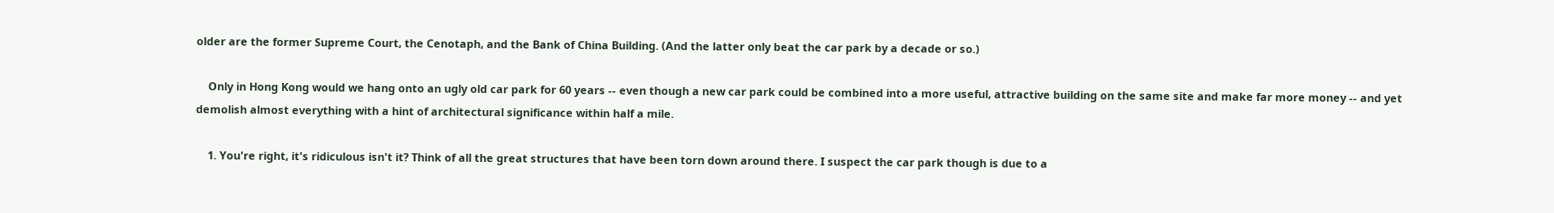older are the former Supreme Court, the Cenotaph, and the Bank of China Building. (And the latter only beat the car park by a decade or so.)

    Only in Hong Kong would we hang onto an ugly old car park for 60 years -- even though a new car park could be combined into a more useful, attractive building on the same site and make far more money -- and yet demolish almost everything with a hint of architectural significance within half a mile.

    1. You're right, it's ridiculous isn't it? Think of all the great structures that have been torn down around there. I suspect the car park though is due to a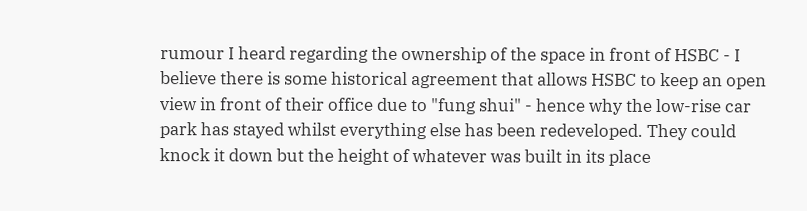rumour I heard regarding the ownership of the space in front of HSBC - I believe there is some historical agreement that allows HSBC to keep an open view in front of their office due to "fung shui" - hence why the low-rise car park has stayed whilst everything else has been redeveloped. They could knock it down but the height of whatever was built in its place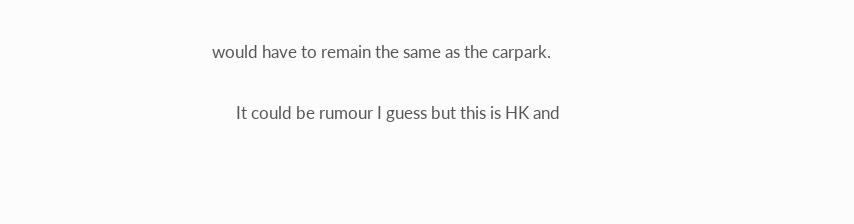would have to remain the same as the carpark.

      It could be rumour I guess but this is HK and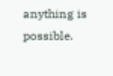anything is possible.